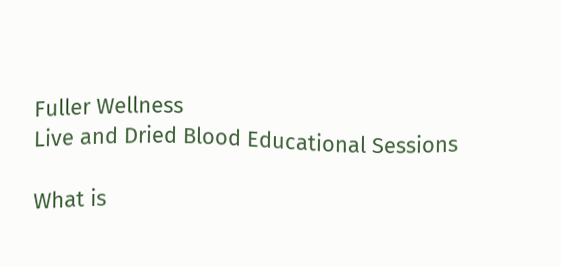Fuller Wellness
Live and Dried Blood Educational Sessions

What is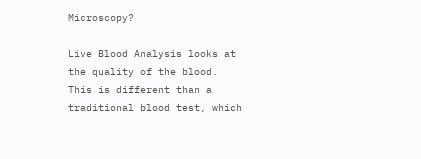Microscopy?

Live Blood Analysis looks at the quality of the blood. This is different than a traditional blood test, which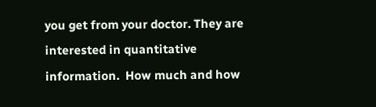you get from your doctor. They are interested in quantitative information.  How much and how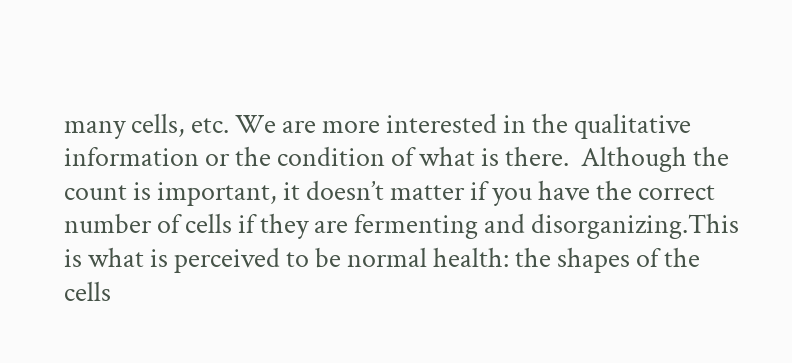many cells, etc. We are more interested in the qualitative information or the condition of what is there.  Although the count is important, it doesn’t matter if you have the correct number of cells if they are fermenting and disorganizing.This is what is perceived to be normal health: the shapes of the cells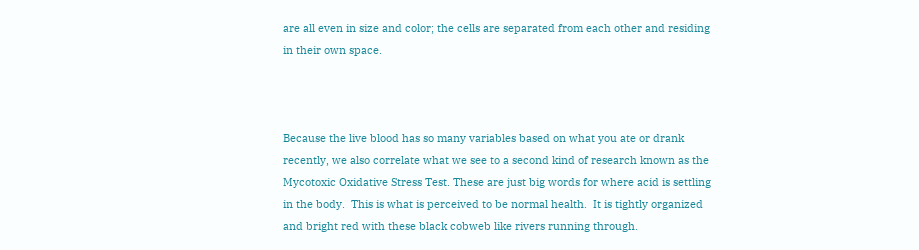are all even in size and color; the cells are separated from each other and residing in their own space.



Because the live blood has so many variables based on what you ate or drank recently, we also correlate what we see to a second kind of research known as the Mycotoxic Oxidative Stress Test. These are just big words for where acid is settling in the body.  This is what is perceived to be normal health.  It is tightly organized and bright red with these black cobweb like rivers running through.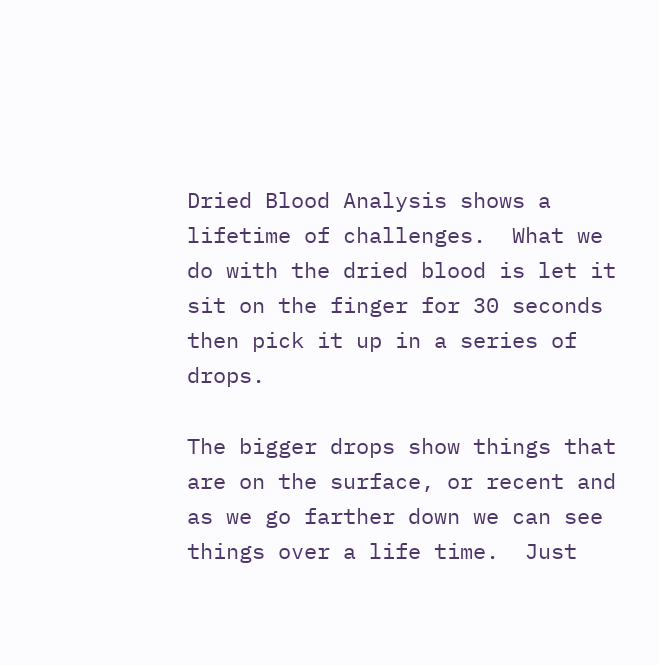Dried Blood Analysis shows a lifetime of challenges.  What we do with the dried blood is let it sit on the finger for 30 seconds then pick it up in a series of drops.

The bigger drops show things that are on the surface, or recent and as we go farther down we can see things over a life time.  Just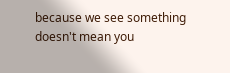because we see something doesn't mean you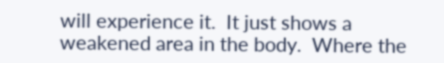will experience it.  It just shows a weakened area in the body.  Where the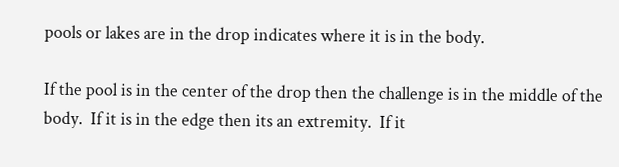pools or lakes are in the drop indicates where it is in the body.

If the pool is in the center of the drop then the challenge is in the middle of the body.  If it is in the edge then its an extremity.  If it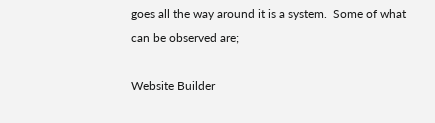goes all the way around it is a system.  Some of what can be observed are;

Website Builder